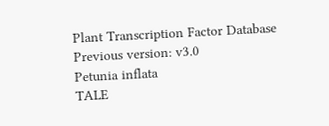Plant Transcription Factor Database
Previous version: v3.0
Petunia inflata
TALE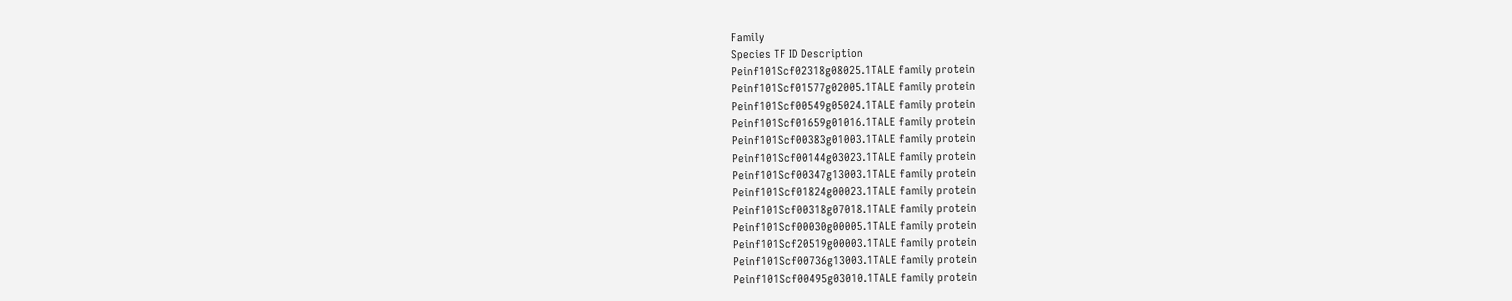Family
Species TF ID Description
Peinf101Scf02318g08025.1TALE family protein
Peinf101Scf01577g02005.1TALE family protein
Peinf101Scf00549g05024.1TALE family protein
Peinf101Scf01659g01016.1TALE family protein
Peinf101Scf00383g01003.1TALE family protein
Peinf101Scf00144g03023.1TALE family protein
Peinf101Scf00347g13003.1TALE family protein
Peinf101Scf01824g00023.1TALE family protein
Peinf101Scf00318g07018.1TALE family protein
Peinf101Scf00030g00005.1TALE family protein
Peinf101Scf20519g00003.1TALE family protein
Peinf101Scf00736g13003.1TALE family protein
Peinf101Scf00495g03010.1TALE family protein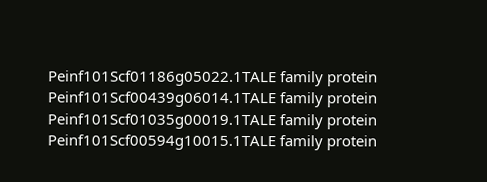Peinf101Scf01186g05022.1TALE family protein
Peinf101Scf00439g06014.1TALE family protein
Peinf101Scf01035g00019.1TALE family protein
Peinf101Scf00594g10015.1TALE family protein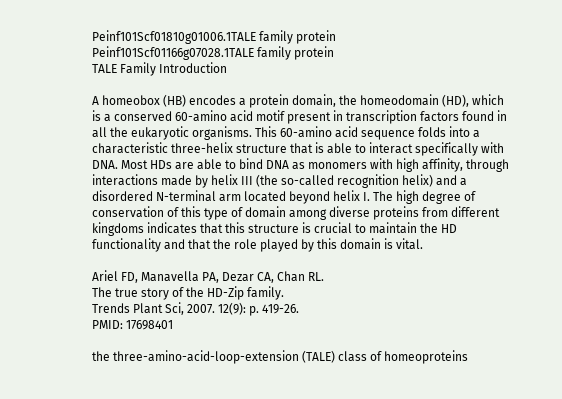Peinf101Scf01810g01006.1TALE family protein
Peinf101Scf01166g07028.1TALE family protein
TALE Family Introduction

A homeobox (HB) encodes a protein domain, the homeodomain (HD), which is a conserved 60-amino acid motif present in transcription factors found in all the eukaryotic organisms. This 60-amino acid sequence folds into a characteristic three-helix structure that is able to interact specifically with DNA. Most HDs are able to bind DNA as monomers with high affinity, through interactions made by helix III (the so-called recognition helix) and a disordered N-terminal arm located beyond helix I. The high degree of conservation of this type of domain among diverse proteins from different kingdoms indicates that this structure is crucial to maintain the HD functionality and that the role played by this domain is vital.

Ariel FD, Manavella PA, Dezar CA, Chan RL.
The true story of the HD-Zip family.
Trends Plant Sci, 2007. 12(9): p. 419-26.
PMID: 17698401

the three-amino-acid-loop-extension (TALE) class of homeoproteins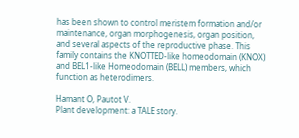has been shown to control meristem formation and/or maintenance, organ morphogenesis, organ position, and several aspects of the reproductive phase. This family contains the KNOTTED-like homeodomain (KNOX) and BEL1-like Homeodomain (BELL) members, which function as heterodimers.

Hamant O, Pautot V.
Plant development: a TALE story.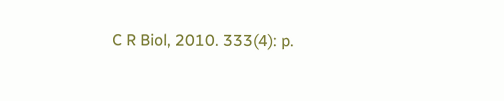C R Biol, 2010. 333(4): p.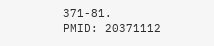371-81.
PMID: 20371112